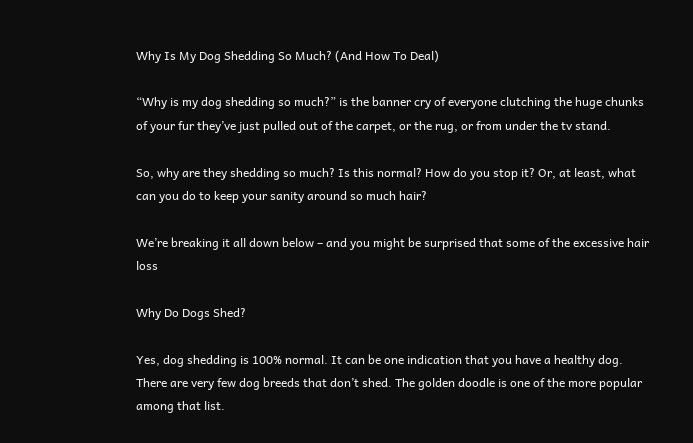Why Is My Dog Shedding So Much? (And How To Deal)

“Why is my dog shedding so much?” is the banner cry of everyone clutching the huge chunks of your fur they’ve just pulled out of the carpet, or the rug, or from under the tv stand.

So, why are they shedding so much? Is this normal? How do you stop it? Or, at least, what can you do to keep your sanity around so much hair?

We’re breaking it all down below – and you might be surprised that some of the excessive hair loss

Why Do Dogs Shed?

Yes, dog shedding is 100% normal. It can be one indication that you have a healthy dog. There are very few dog breeds that don’t shed. The golden doodle is one of the more popular among that list.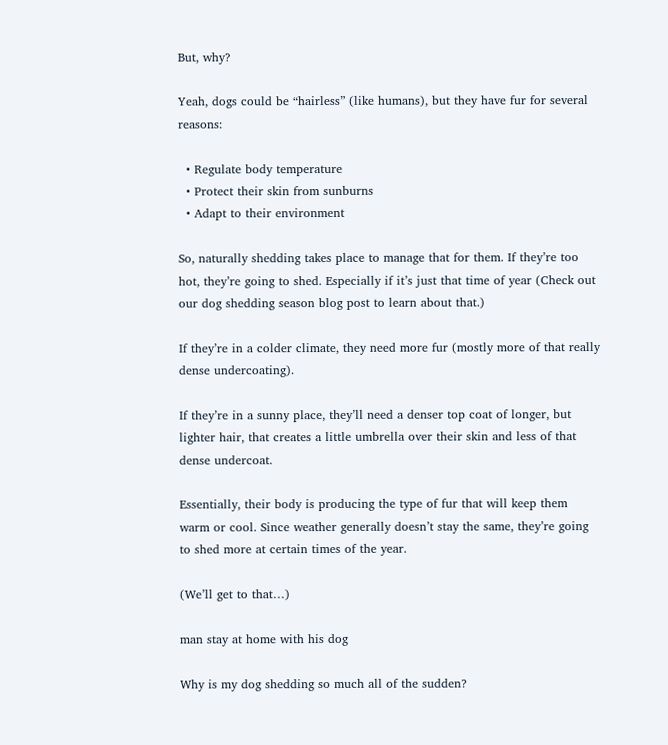But, why?

Yeah, dogs could be “hairless” (like humans), but they have fur for several reasons:

  • Regulate body temperature
  • Protect their skin from sunburns
  • Adapt to their environment

So, naturally shedding takes place to manage that for them. If they’re too hot, they’re going to shed. Especially if it’s just that time of year (Check out our dog shedding season blog post to learn about that.)

If they’re in a colder climate, they need more fur (mostly more of that really dense undercoating).

If they’re in a sunny place, they’ll need a denser top coat of longer, but lighter hair, that creates a little umbrella over their skin and less of that dense undercoat.

Essentially, their body is producing the type of fur that will keep them warm or cool. Since weather generally doesn’t stay the same, they’re going to shed more at certain times of the year.

(We’ll get to that…)

man stay at home with his dog

Why is my dog shedding so much all of the sudden?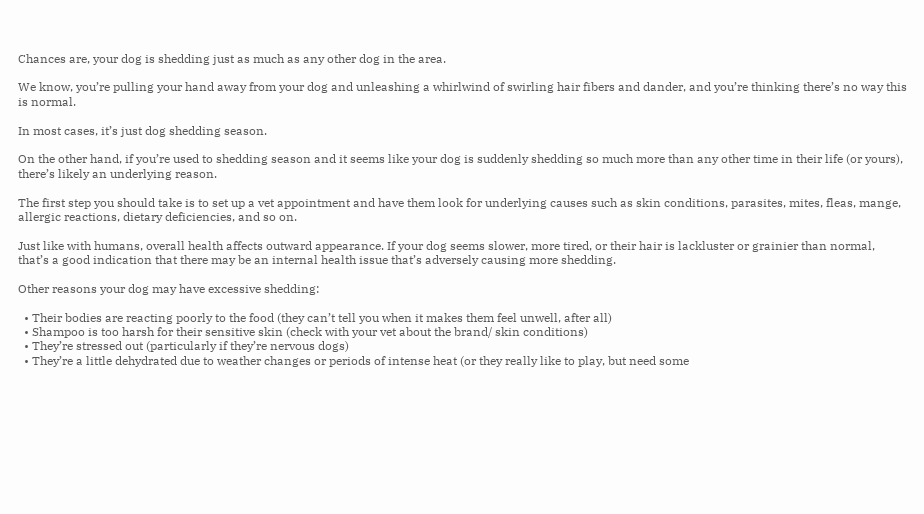Chances are, your dog is shedding just as much as any other dog in the area.

We know, you’re pulling your hand away from your dog and unleashing a whirlwind of swirling hair fibers and dander, and you’re thinking there’s no way this is normal.

In most cases, it’s just dog shedding season.

On the other hand, if you’re used to shedding season and it seems like your dog is suddenly shedding so much more than any other time in their life (or yours), there’s likely an underlying reason.

The first step you should take is to set up a vet appointment and have them look for underlying causes such as skin conditions, parasites, mites, fleas, mange, allergic reactions, dietary deficiencies, and so on.

Just like with humans, overall health affects outward appearance. If your dog seems slower, more tired, or their hair is lackluster or grainier than normal, that’s a good indication that there may be an internal health issue that’s adversely causing more shedding.

Other reasons your dog may have excessive shedding:

  • Their bodies are reacting poorly to the food (they can’t tell you when it makes them feel unwell, after all)
  • Shampoo is too harsh for their sensitive skin (check with your vet about the brand/ skin conditions)
  • They’re stressed out (particularly if they’re nervous dogs)
  • They’re a little dehydrated due to weather changes or periods of intense heat (or they really like to play, but need some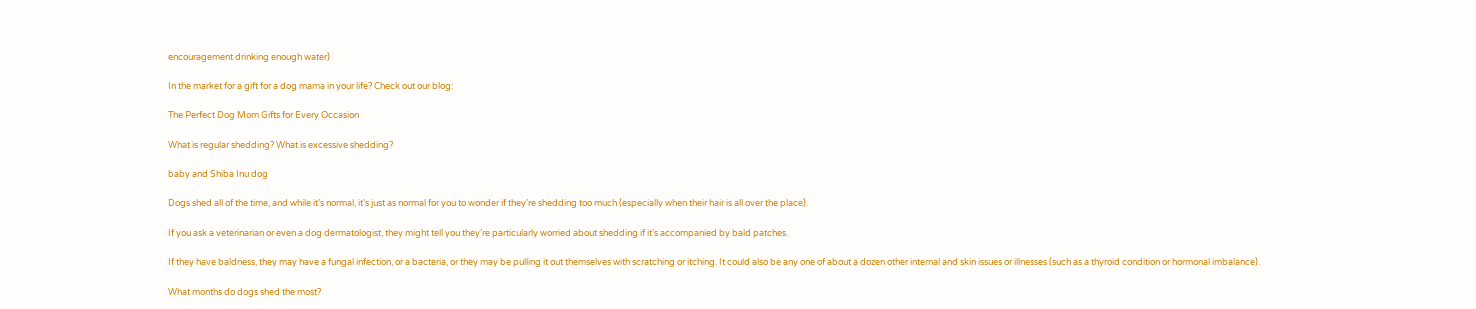encouragement drinking enough water)

In the market for a gift for a dog mama in your life? Check out our blog:

The Perfect Dog Mom Gifts for Every Occasion

What is regular shedding? What is excessive shedding?

baby and Shiba Inu dog

Dogs shed all of the time, and while it’s normal, it’s just as normal for you to wonder if they’re shedding too much (especially when their hair is all over the place).

If you ask a veterinarian or even a dog dermatologist, they might tell you they’re particularly worried about shedding if it’s accompanied by bald patches.

If they have baldness, they may have a fungal infection, or a bacteria, or they may be pulling it out themselves with scratching or itching. It could also be any one of about a dozen other internal and skin issues or illnesses (such as a thyroid condition or hormonal imbalance).

What months do dogs shed the most?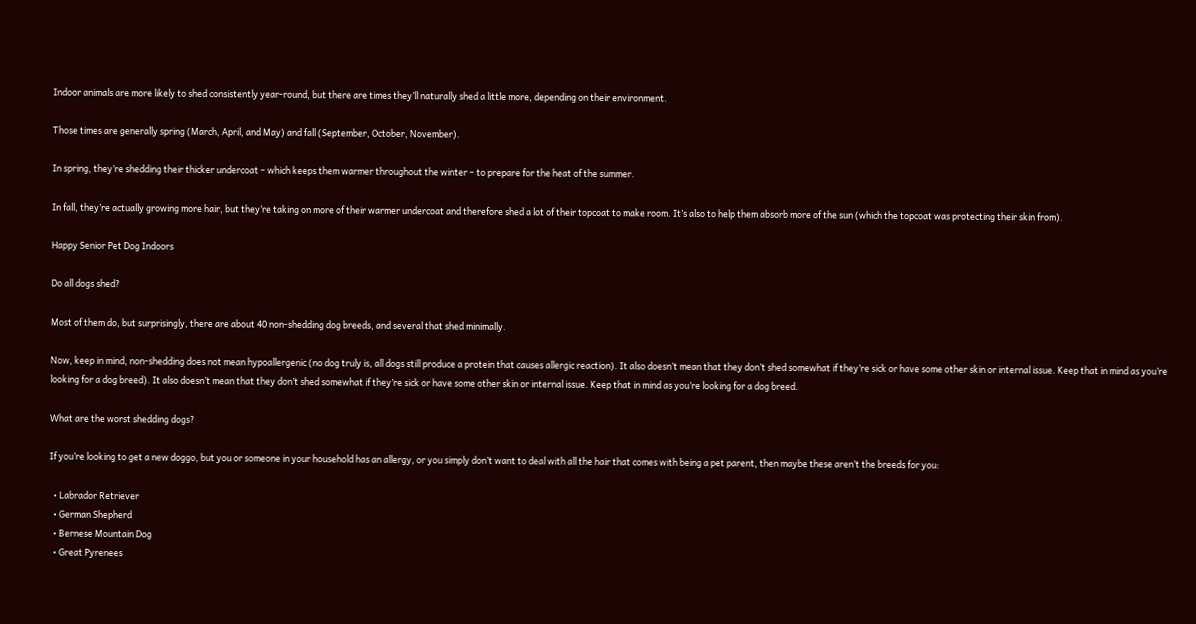Indoor animals are more likely to shed consistently year-round, but there are times they’ll naturally shed a little more, depending on their environment.

Those times are generally spring (March, April, and May) and fall (September, October, November).

In spring, they’re shedding their thicker undercoat – which keeps them warmer throughout the winter – to prepare for the heat of the summer.

In fall, they’re actually growing more hair, but they’re taking on more of their warmer undercoat and therefore shed a lot of their topcoat to make room. It’s also to help them absorb more of the sun (which the topcoat was protecting their skin from).

Happy Senior Pet Dog Indoors

Do all dogs shed?

Most of them do, but surprisingly, there are about 40 non-shedding dog breeds, and several that shed minimally.

Now, keep in mind, non-shedding does not mean hypoallergenic (no dog truly is, all dogs still produce a protein that causes allergic reaction). It also doesn’t mean that they don’t shed somewhat if they’re sick or have some other skin or internal issue. Keep that in mind as you’re looking for a dog breed). It also doesn’t mean that they don’t shed somewhat if they’re sick or have some other skin or internal issue. Keep that in mind as you’re looking for a dog breed.

What are the worst shedding dogs?

If you’re looking to get a new doggo, but you or someone in your household has an allergy, or you simply don’t want to deal with all the hair that comes with being a pet parent, then maybe these aren’t the breeds for you:

  • Labrador Retriever
  • German Shepherd
  • Bernese Mountain Dog
  • Great Pyrenees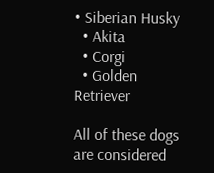• Siberian Husky
  • Akita
  • Corgi
  • Golden Retriever

All of these dogs are considered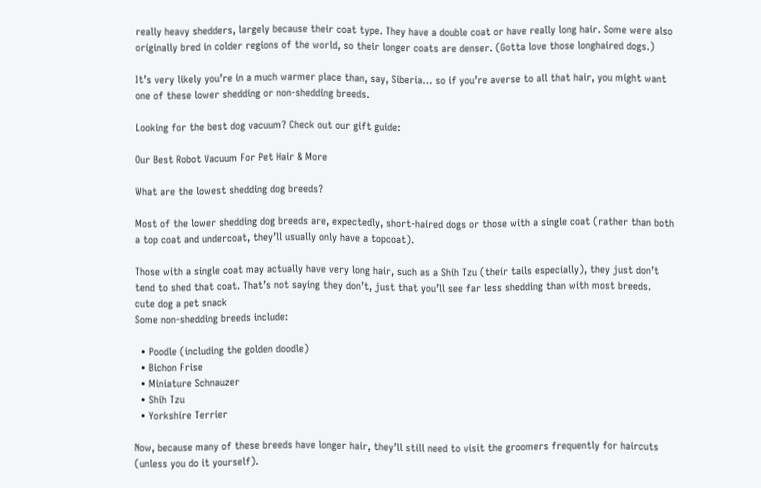really heavy shedders, largely because their coat type. They have a double coat or have really long hair. Some were also originally bred in colder regions of the world, so their longer coats are denser. (Gotta love those longhaired dogs.)

It’s very likely you’re in a much warmer place than, say, Siberia… so if you’re averse to all that hair, you might want one of these lower shedding or non-shedding breeds.

Looking for the best dog vacuum? Check out our gift guide:

Our Best Robot Vacuum For Pet Hair & More

What are the lowest shedding dog breeds?

Most of the lower shedding dog breeds are, expectedly, short-haired dogs or those with a single coat (rather than both a top coat and undercoat, they’ll usually only have a topcoat).

Those with a single coat may actually have very long hair, such as a Shih Tzu (their tails especially), they just don’t tend to shed that coat. That’s not saying they don’t, just that you’ll see far less shedding than with most breeds.
cute dog a pet snack
Some non-shedding breeds include:

  • Poodle (including the golden doodle)
  • Bichon Frise
  • Miniature Schnauzer
  • Shih Tzu
  • Yorkshire Terrier

Now, because many of these breeds have longer hair, they’ll still need to visit the groomers frequently for haircuts (unless you do it yourself).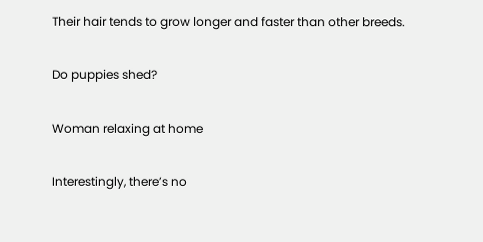Their hair tends to grow longer and faster than other breeds.

Do puppies shed?

Woman relaxing at home

Interestingly, there’s no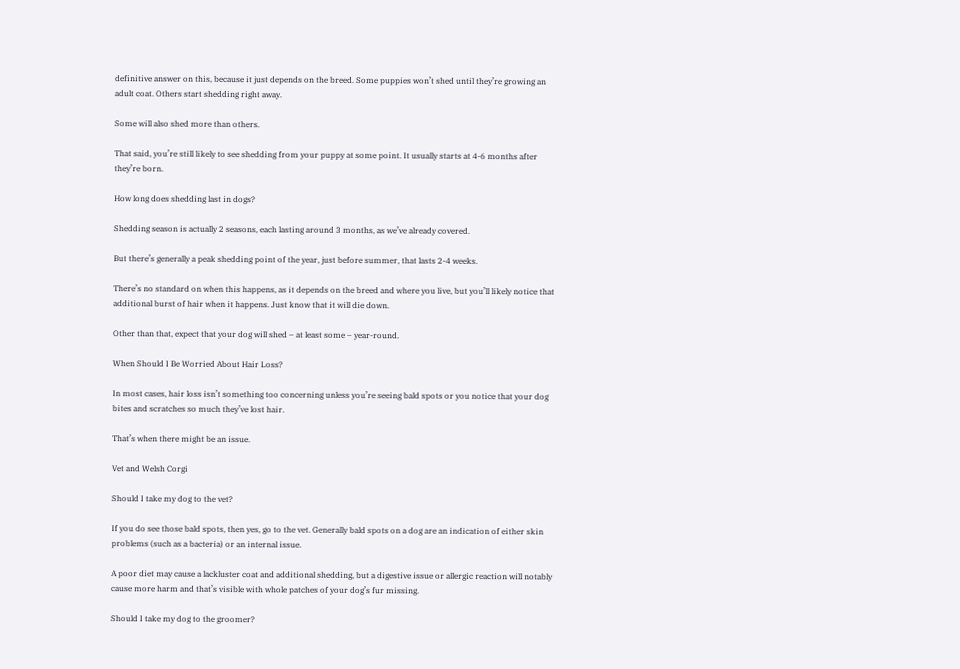definitive answer on this, because it just depends on the breed. Some puppies won’t shed until they’re growing an adult coat. Others start shedding right away.

Some will also shed more than others.

That said, you’re still likely to see shedding from your puppy at some point. It usually starts at 4-6 months after they’re born.

How long does shedding last in dogs?

Shedding season is actually 2 seasons, each lasting around 3 months, as we’ve already covered.

But there’s generally a peak shedding point of the year, just before summer, that lasts 2-4 weeks.

There’s no standard on when this happens, as it depends on the breed and where you live, but you’ll likely notice that additional burst of hair when it happens. Just know that it will die down.

Other than that, expect that your dog will shed – at least some – year-round.

When Should I Be Worried About Hair Loss?

In most cases, hair loss isn’t something too concerning unless you’re seeing bald spots or you notice that your dog bites and scratches so much they’ve lost hair.

That’s when there might be an issue.

Vet and Welsh Corgi

Should I take my dog to the vet?

If you do see those bald spots, then yes, go to the vet. Generally bald spots on a dog are an indication of either skin problems (such as a bacteria) or an internal issue.

A poor diet may cause a lackluster coat and additional shedding, but a digestive issue or allergic reaction will notably cause more harm and that’s visible with whole patches of your dog’s fur missing.

Should I take my dog to the groomer?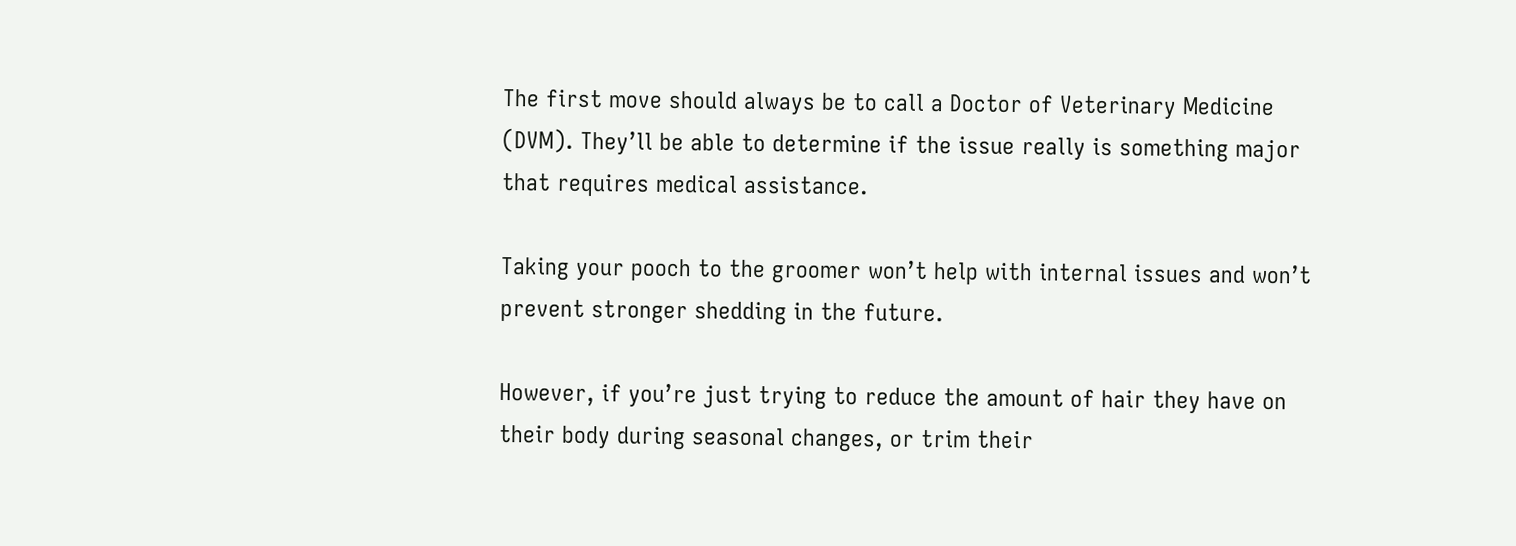The first move should always be to call a Doctor of Veterinary Medicine (DVM). They’ll be able to determine if the issue really is something major that requires medical assistance.

Taking your pooch to the groomer won’t help with internal issues and won’t prevent stronger shedding in the future.

However, if you’re just trying to reduce the amount of hair they have on their body during seasonal changes, or trim their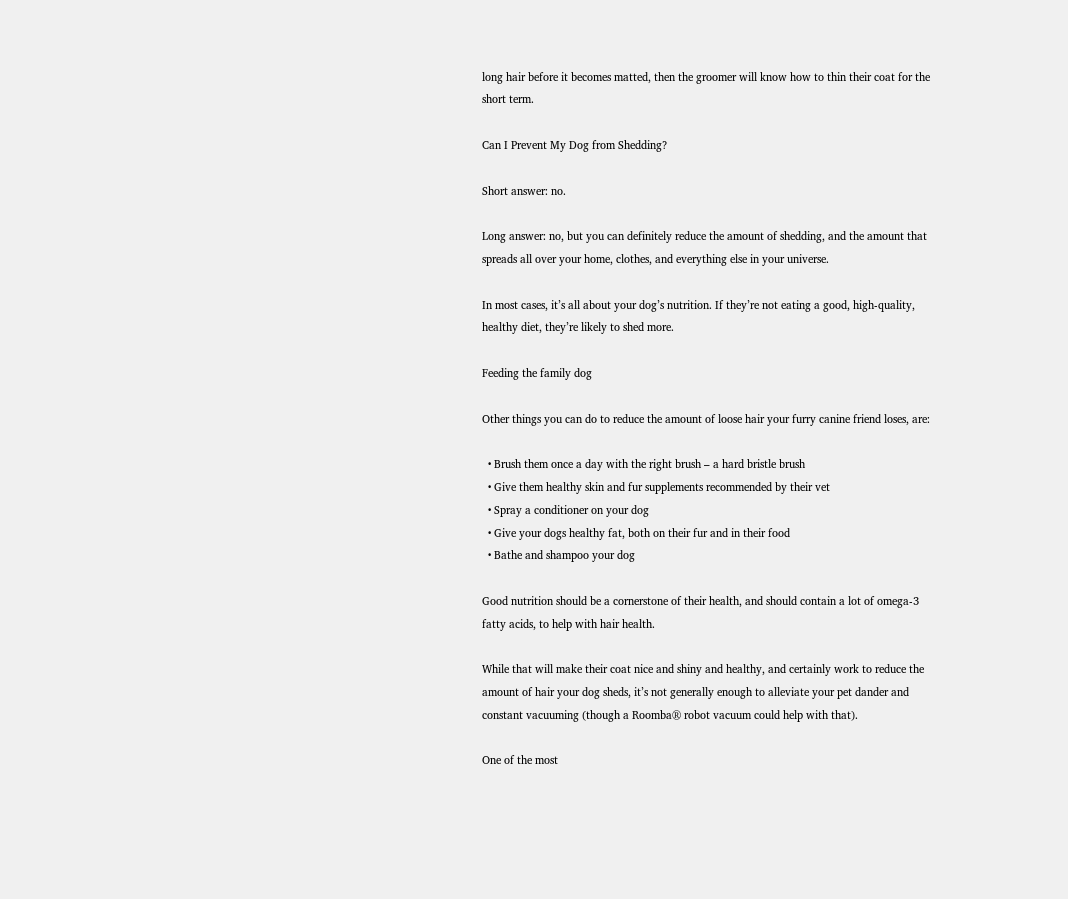long hair before it becomes matted, then the groomer will know how to thin their coat for the short term.

Can I Prevent My Dog from Shedding?

Short answer: no.

Long answer: no, but you can definitely reduce the amount of shedding, and the amount that spreads all over your home, clothes, and everything else in your universe.

In most cases, it’s all about your dog’s nutrition. If they’re not eating a good, high-quality, healthy diet, they’re likely to shed more.

Feeding the family dog

Other things you can do to reduce the amount of loose hair your furry canine friend loses, are:

  • Brush them once a day with the right brush – a hard bristle brush
  • Give them healthy skin and fur supplements recommended by their vet
  • Spray a conditioner on your dog
  • Give your dogs healthy fat, both on their fur and in their food
  • Bathe and shampoo your dog

Good nutrition should be a cornerstone of their health, and should contain a lot of omega-3 fatty acids, to help with hair health.

While that will make their coat nice and shiny and healthy, and certainly work to reduce the amount of hair your dog sheds, it’s not generally enough to alleviate your pet dander and constant vacuuming (though a Roomba® robot vacuum could help with that).

One of the most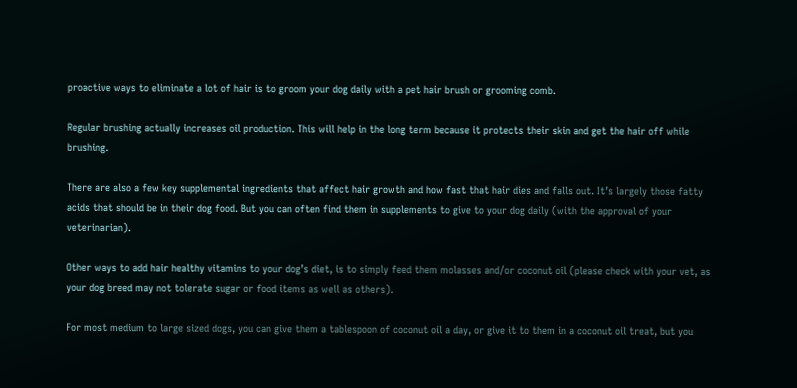proactive ways to eliminate a lot of hair is to groom your dog daily with a pet hair brush or grooming comb.

Regular brushing actually increases oil production. This will help in the long term because it protects their skin and get the hair off while brushing.

There are also a few key supplemental ingredients that affect hair growth and how fast that hair dies and falls out. It’s largely those fatty acids that should be in their dog food. But you can often find them in supplements to give to your dog daily (with the approval of your veterinarian).

Other ways to add hair healthy vitamins to your dog’s diet, is to simply feed them molasses and/or coconut oil (please check with your vet, as your dog breed may not tolerate sugar or food items as well as others).

For most medium to large sized dogs, you can give them a tablespoon of coconut oil a day, or give it to them in a coconut oil treat, but you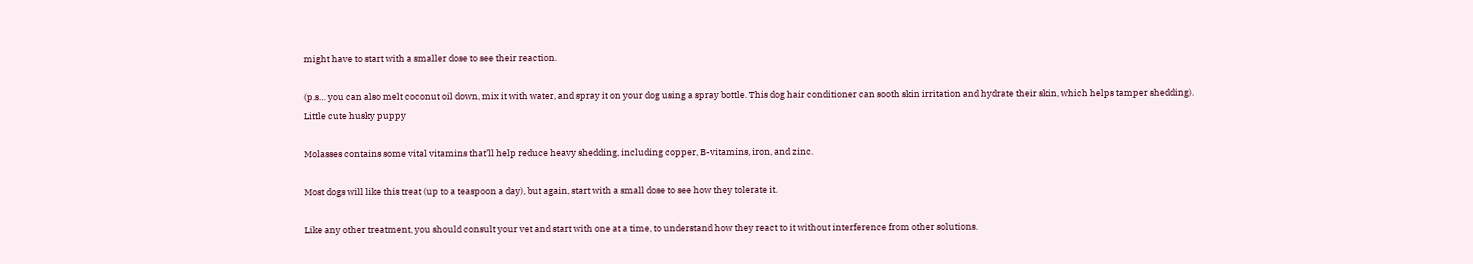might have to start with a smaller dose to see their reaction.

(p.s… you can also melt coconut oil down, mix it with water, and spray it on your dog using a spray bottle. This dog hair conditioner can sooth skin irritation and hydrate their skin, which helps tamper shedding).
Little cute husky puppy

Molasses contains some vital vitamins that’ll help reduce heavy shedding, including copper, B-vitamins, iron, and zinc.

Most dogs will like this treat (up to a teaspoon a day), but again, start with a small dose to see how they tolerate it.

Like any other treatment, you should consult your vet and start with one at a time, to understand how they react to it without interference from other solutions.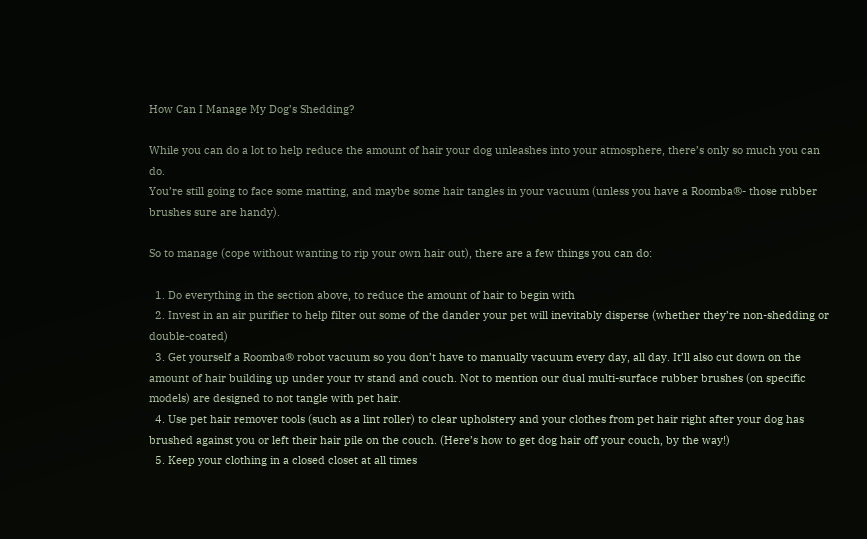How Can I Manage My Dog’s Shedding?

While you can do a lot to help reduce the amount of hair your dog unleashes into your atmosphere, there’s only so much you can do.
You’re still going to face some matting, and maybe some hair tangles in your vacuum (unless you have a Roomba®- those rubber brushes sure are handy).

So to manage (cope without wanting to rip your own hair out), there are a few things you can do:

  1. Do everything in the section above, to reduce the amount of hair to begin with
  2. Invest in an air purifier to help filter out some of the dander your pet will inevitably disperse (whether they’re non-shedding or double-coated)
  3. Get yourself a Roomba® robot vacuum so you don’t have to manually vacuum every day, all day. It’ll also cut down on the amount of hair building up under your tv stand and couch. Not to mention our dual multi-surface rubber brushes (on specific models) are designed to not tangle with pet hair.
  4. Use pet hair remover tools (such as a lint roller) to clear upholstery and your clothes from pet hair right after your dog has brushed against you or left their hair pile on the couch. (Here’s how to get dog hair off your couch, by the way!)
  5. Keep your clothing in a closed closet at all times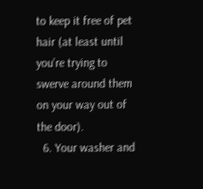to keep it free of pet hair (at least until you’re trying to swerve around them on your way out of the door).
  6. Your washer and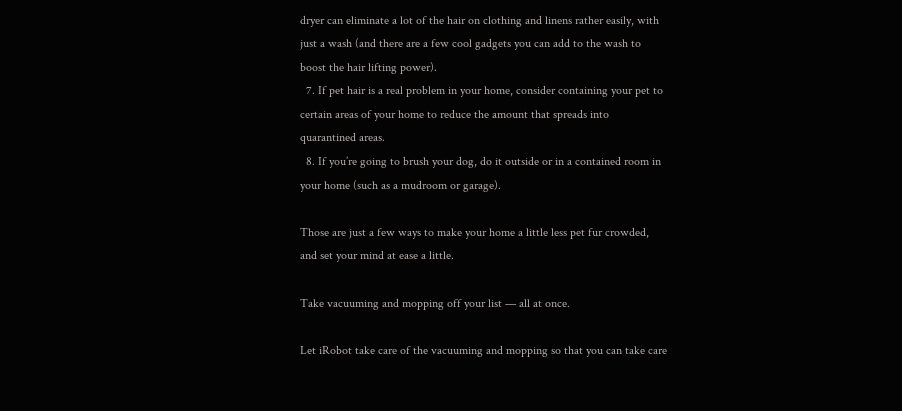dryer can eliminate a lot of the hair on clothing and linens rather easily, with just a wash (and there are a few cool gadgets you can add to the wash to boost the hair lifting power).
  7. If pet hair is a real problem in your home, consider containing your pet to certain areas of your home to reduce the amount that spreads into quarantined areas.
  8. If you’re going to brush your dog, do it outside or in a contained room in your home (such as a mudroom or garage).

Those are just a few ways to make your home a little less pet fur crowded, and set your mind at ease a little.

Take vacuuming and mopping off your list — all at once.

Let iRobot take care of the vacuuming and mopping so that you can take care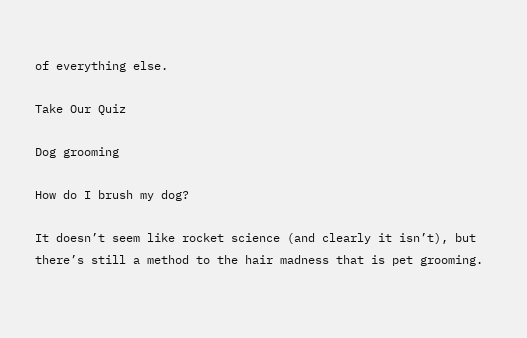of everything else.

Take Our Quiz

Dog grooming

How do I brush my dog?

It doesn’t seem like rocket science (and clearly it isn’t), but there’s still a method to the hair madness that is pet grooming.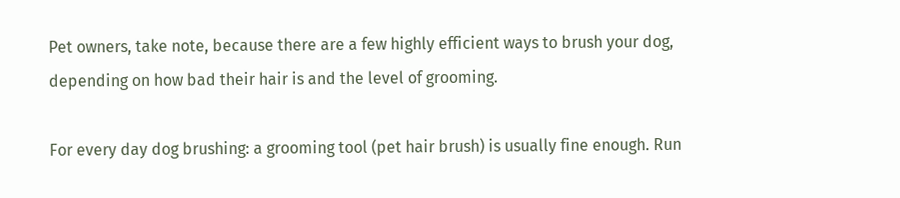Pet owners, take note, because there are a few highly efficient ways to brush your dog, depending on how bad their hair is and the level of grooming.

For every day dog brushing: a grooming tool (pet hair brush) is usually fine enough. Run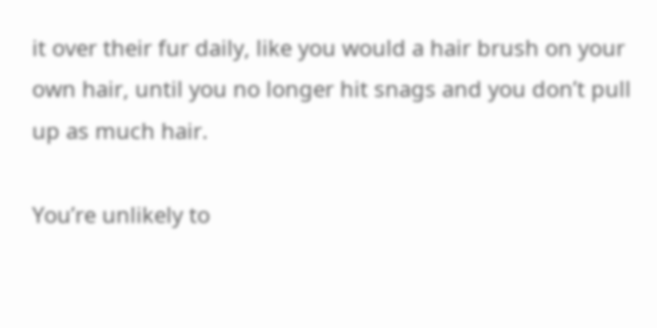it over their fur daily, like you would a hair brush on your own hair, until you no longer hit snags and you don’t pull up as much hair.

You’re unlikely to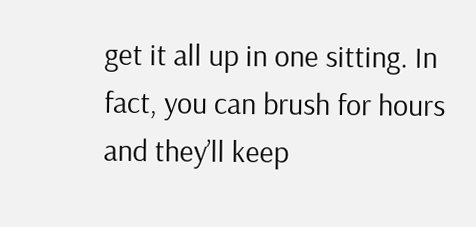get it all up in one sitting. In fact, you can brush for hours and they’ll keep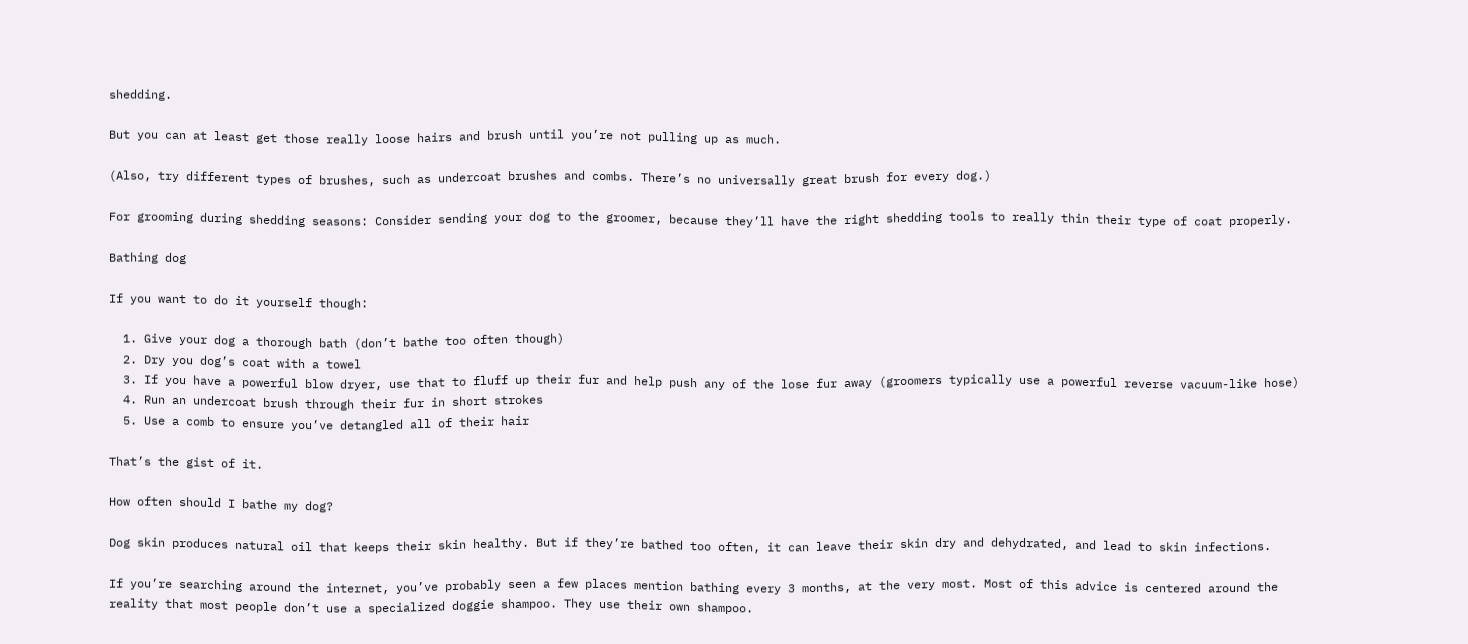shedding.

But you can at least get those really loose hairs and brush until you’re not pulling up as much.

(Also, try different types of brushes, such as undercoat brushes and combs. There’s no universally great brush for every dog.)

For grooming during shedding seasons: Consider sending your dog to the groomer, because they’ll have the right shedding tools to really thin their type of coat properly.

Bathing dog

If you want to do it yourself though:

  1. Give your dog a thorough bath (don’t bathe too often though)
  2. Dry you dog’s coat with a towel
  3. If you have a powerful blow dryer, use that to fluff up their fur and help push any of the lose fur away (groomers typically use a powerful reverse vacuum-like hose)
  4. Run an undercoat brush through their fur in short strokes
  5. Use a comb to ensure you’ve detangled all of their hair

That’s the gist of it.

How often should I bathe my dog?

Dog skin produces natural oil that keeps their skin healthy. But if they’re bathed too often, it can leave their skin dry and dehydrated, and lead to skin infections.

If you’re searching around the internet, you’ve probably seen a few places mention bathing every 3 months, at the very most. Most of this advice is centered around the reality that most people don’t use a specialized doggie shampoo. They use their own shampoo.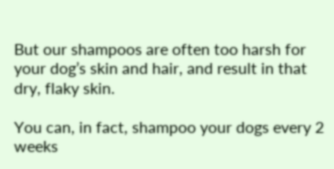But our shampoos are often too harsh for your dog’s skin and hair, and result in that dry, flaky skin.

You can, in fact, shampoo your dogs every 2 weeks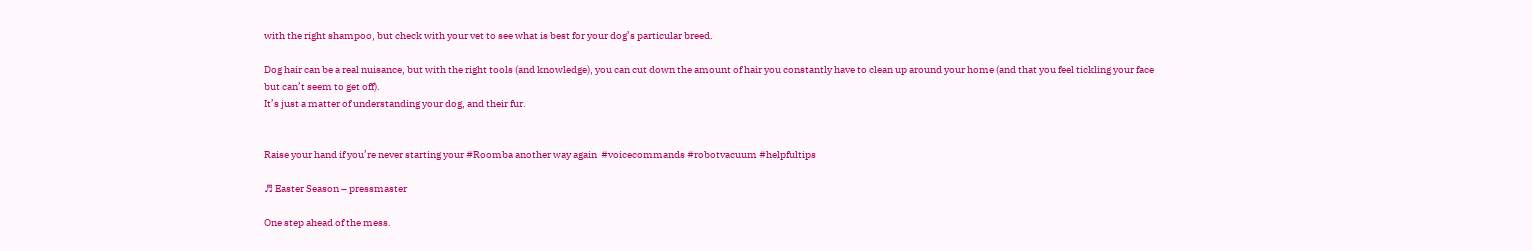with the right shampoo, but check with your vet to see what is best for your dog’s particular breed.

Dog hair can be a real nuisance, but with the right tools (and knowledge), you can cut down the amount of hair you constantly have to clean up around your home (and that you feel tickling your face but can’t seem to get off).
It’s just a matter of understanding your dog, and their fur.


Raise your hand if you’re never starting your #Roomba another way again  #voicecommands #robotvacuum #helpfultips

♬ Easter Season – pressmaster

One step ahead of the mess.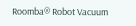Roomba® Robot Vacuum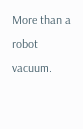More than a robot vacuum.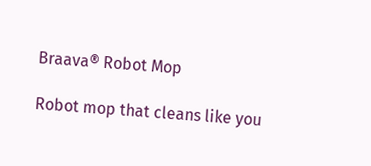Braava® Robot Mop

Robot mop that cleans like you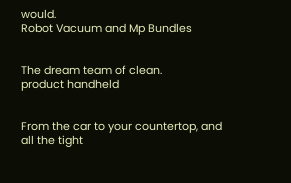would.
Robot Vacuum and Mp Bundles


The dream team of clean.
product handheld


From the car to your countertop, and all the tight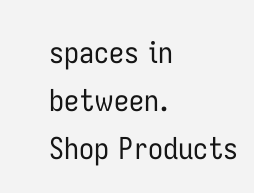spaces in between.
Shop Products